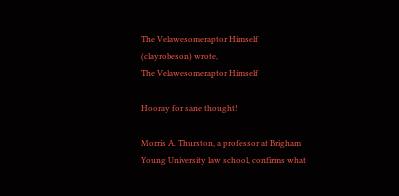The Velawesomeraptor Himself (clayrobeson) wrote,
The Velawesomeraptor Himself

Hooray for sane thought!

Morris A. Thurston, a professor at Brigham Young University law school, confirms what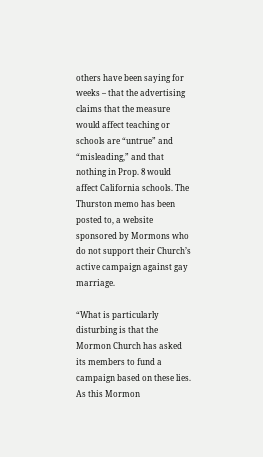others have been saying for weeks – that the advertising claims that the measure would affect teaching or schools are “untrue” and “misleading,” and that nothing in Prop. 8 would affect California schools. The Thurston memo has been posted to, a website sponsored by Mormons who do not support their Church’s active campaign against gay marriage.

“What is particularly disturbing is that the Mormon Church has asked its members to fund a campaign based on these lies. As this Mormon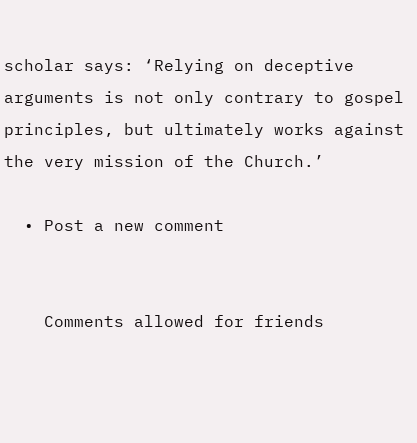scholar says: ‘Relying on deceptive arguments is not only contrary to gospel principles, but ultimately works against the very mission of the Church.’

  • Post a new comment


    Comments allowed for friends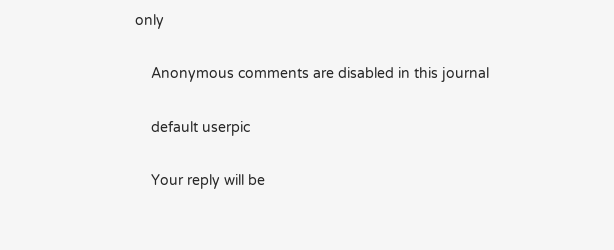only

    Anonymous comments are disabled in this journal

    default userpic

    Your reply will be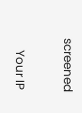screened

    Your IP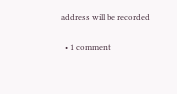address will be recorded

  • 1 comment